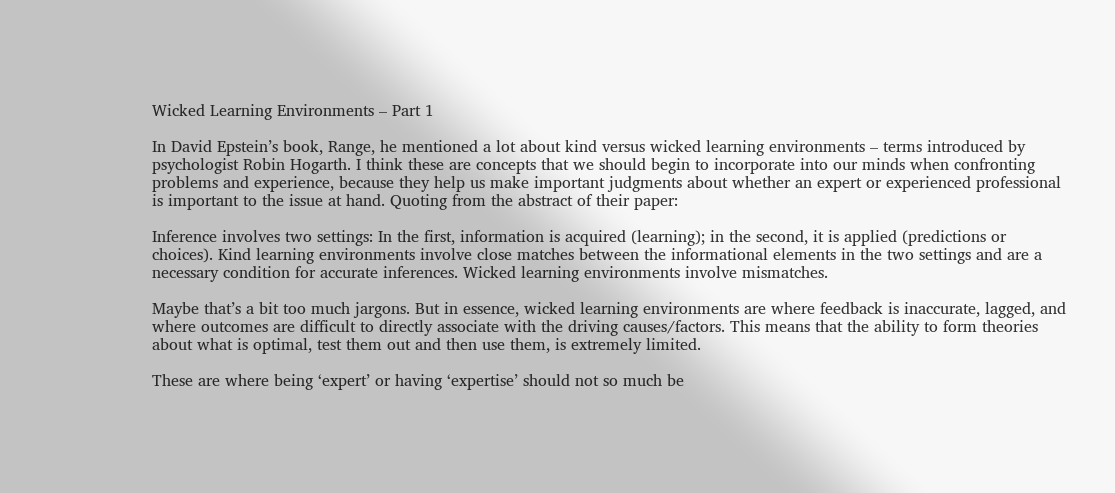Wicked Learning Environments – Part 1

In David Epstein’s book, Range, he mentioned a lot about kind versus wicked learning environments – terms introduced by psychologist Robin Hogarth. I think these are concepts that we should begin to incorporate into our minds when confronting problems and experience, because they help us make important judgments about whether an expert or experienced professional is important to the issue at hand. Quoting from the abstract of their paper:

Inference involves two settings: In the first, information is acquired (learning); in the second, it is applied (predictions or choices). Kind learning environments involve close matches between the informational elements in the two settings and are a necessary condition for accurate inferences. Wicked learning environments involve mismatches.

Maybe that’s a bit too much jargons. But in essence, wicked learning environments are where feedback is inaccurate, lagged, and where outcomes are difficult to directly associate with the driving causes/factors. This means that the ability to form theories about what is optimal, test them out and then use them, is extremely limited.

These are where being ‘expert’ or having ‘expertise’ should not so much be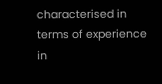characterised in terms of experience in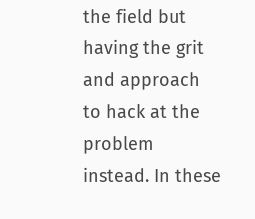the field but having the grit and approach to hack at the problem instead. In these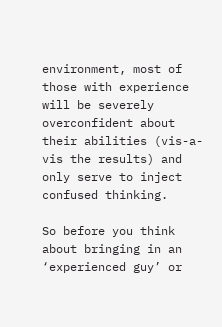environment, most of those with experience will be severely overconfident about their abilities (vis-a-vis the results) and only serve to inject confused thinking.

So before you think about bringing in an ‘experienced guy’ or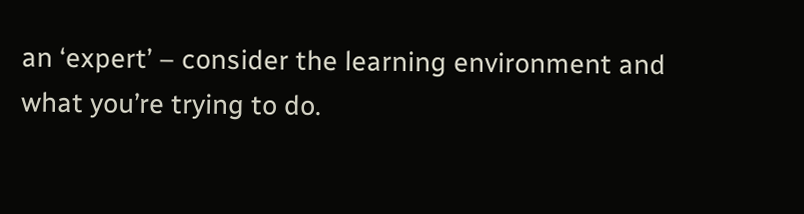an ‘expert’ – consider the learning environment and what you’re trying to do.